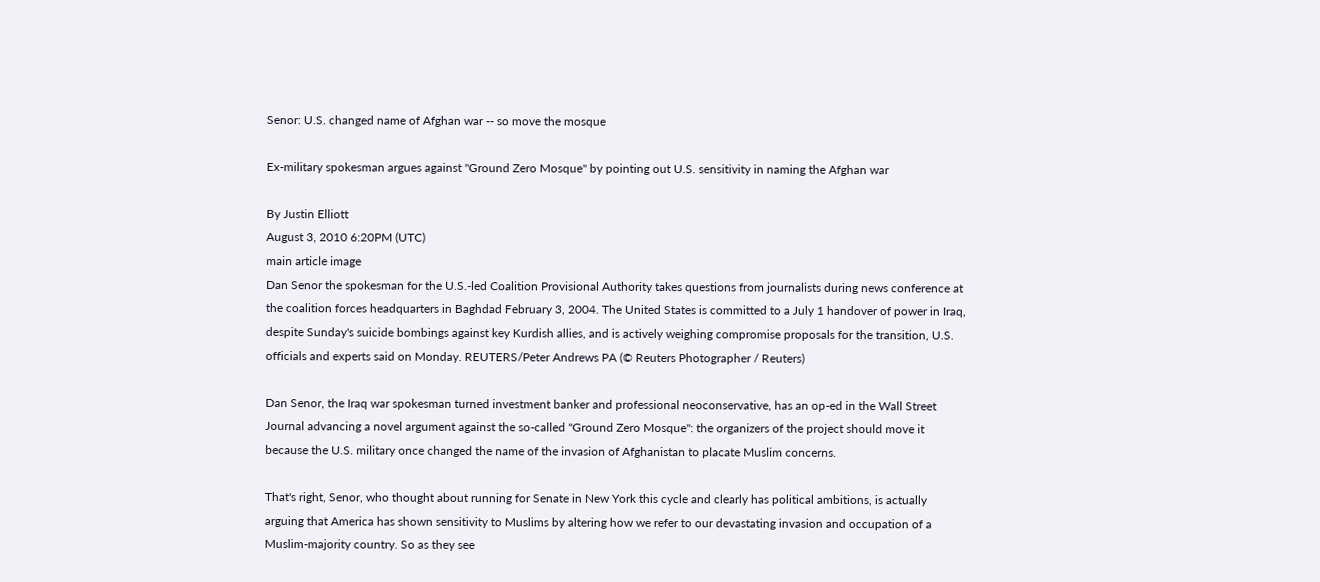Senor: U.S. changed name of Afghan war -- so move the mosque

Ex-military spokesman argues against "Ground Zero Mosque" by pointing out U.S. sensitivity in naming the Afghan war

By Justin Elliott
August 3, 2010 6:20PM (UTC)
main article image
Dan Senor the spokesman for the U.S.-led Coalition Provisional Authority takes questions from journalists during news conference at the coalition forces headquarters in Baghdad February 3, 2004. The United States is committed to a July 1 handover of power in Iraq, despite Sunday's suicide bombings against key Kurdish allies, and is actively weighing compromise proposals for the transition, U.S. officials and experts said on Monday. REUTERS/Peter Andrews PA (© Reuters Photographer / Reuters)

Dan Senor, the Iraq war spokesman turned investment banker and professional neoconservative, has an op-ed in the Wall Street Journal advancing a novel argument against the so-called "Ground Zero Mosque": the organizers of the project should move it because the U.S. military once changed the name of the invasion of Afghanistan to placate Muslim concerns.

That's right, Senor, who thought about running for Senate in New York this cycle and clearly has political ambitions, is actually arguing that America has shown sensitivity to Muslims by altering how we refer to our devastating invasion and occupation of a Muslim-majority country. So as they see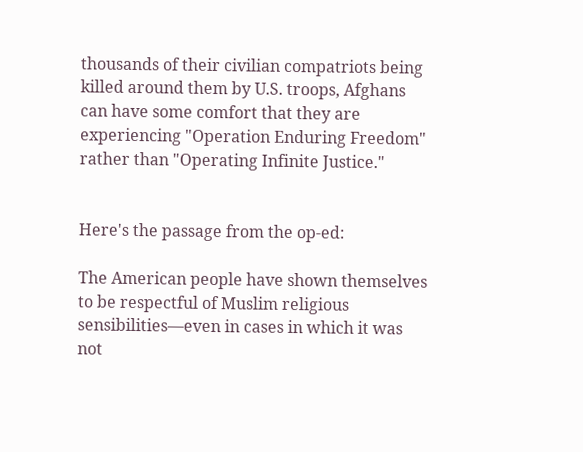thousands of their civilian compatriots being killed around them by U.S. troops, Afghans can have some comfort that they are experiencing "Operation Enduring Freedom" rather than "Operating Infinite Justice."


Here's the passage from the op-ed:

The American people have shown themselves to be respectful of Muslim religious sensibilities—even in cases in which it was not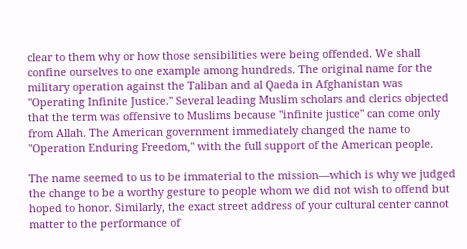clear to them why or how those sensibilities were being offended. We shall confine ourselves to one example among hundreds. The original name for the military operation against the Taliban and al Qaeda in Afghanistan was "Operating Infinite Justice." Several leading Muslim scholars and clerics objected that the term was offensive to Muslims because "infinite justice" can come only from Allah. The American government immediately changed the name to "Operation Enduring Freedom," with the full support of the American people.

The name seemed to us to be immaterial to the mission—which is why we judged the change to be a worthy gesture to people whom we did not wish to offend but hoped to honor. Similarly, the exact street address of your cultural center cannot matter to the performance of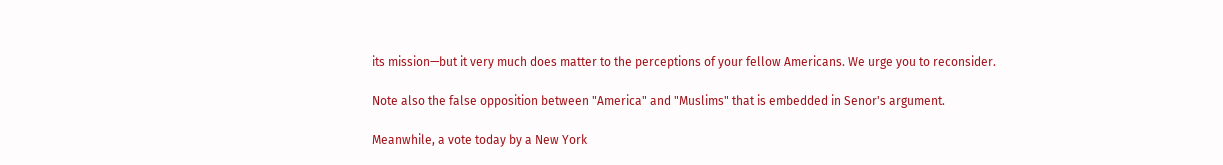its mission—but it very much does matter to the perceptions of your fellow Americans. We urge you to reconsider.

Note also the false opposition between "America" and "Muslims" that is embedded in Senor's argument.

Meanwhile, a vote today by a New York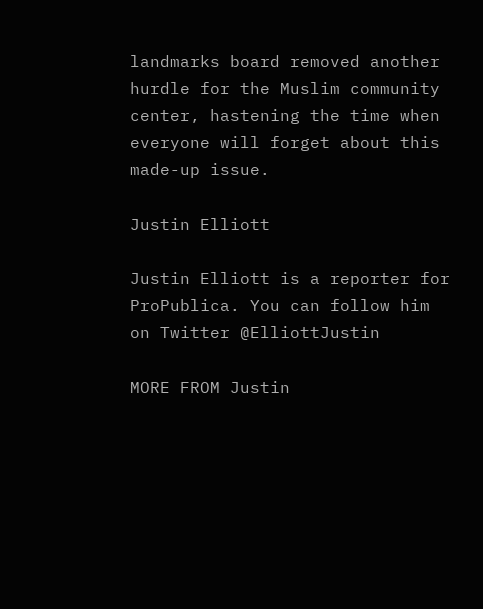landmarks board removed another hurdle for the Muslim community center, hastening the time when everyone will forget about this made-up issue.

Justin Elliott

Justin Elliott is a reporter for ProPublica. You can follow him on Twitter @ElliottJustin

MORE FROM Justin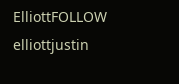ElliottFOLLOW elliottjustin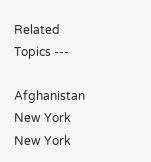Related Topics ---

Afghanistan New York New York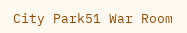City Park51 War Room